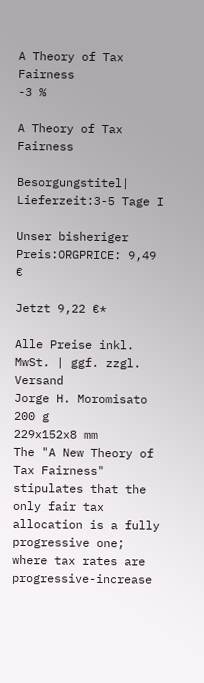A Theory of Tax Fairness
-3 %

A Theory of Tax Fairness

Besorgungstitel| Lieferzeit:3-5 Tage I

Unser bisheriger Preis:ORGPRICE: 9,49 €

Jetzt 9,22 €*

Alle Preise inkl. MwSt. | ggf. zzgl. Versand
Jorge H. Moromisato
200 g
229x152x8 mm
The "A New Theory of Tax Fairness" stipulates that the only fair tax allocation is a fully progressive one; where tax rates are progressive-increase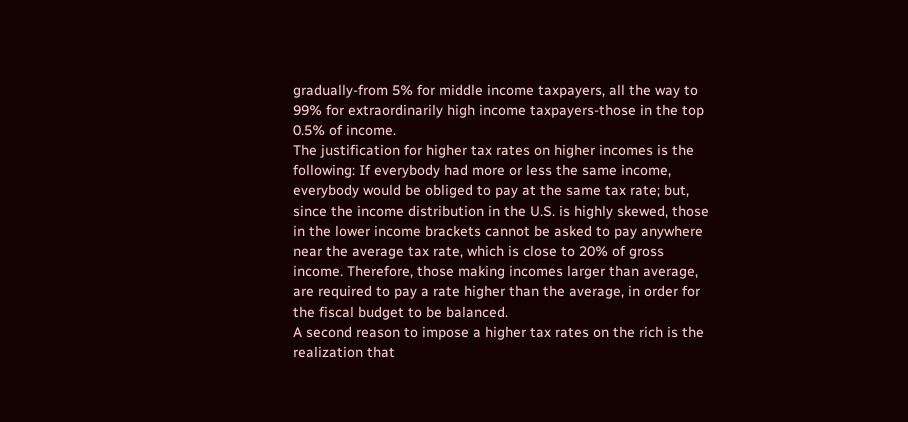gradually-from 5% for middle income taxpayers, all the way to 99% for extraordinarily high income taxpayers-those in the top 0.5% of income.
The justification for higher tax rates on higher incomes is the following: If everybody had more or less the same income, everybody would be obliged to pay at the same tax rate; but, since the income distribution in the U.S. is highly skewed, those in the lower income brackets cannot be asked to pay anywhere near the average tax rate, which is close to 20% of gross income. Therefore, those making incomes larger than average, are required to pay a rate higher than the average, in order for the fiscal budget to be balanced.
A second reason to impose a higher tax rates on the rich is the realization that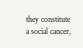they constitute a social cancer,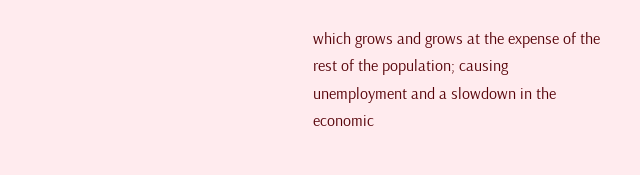which grows and grows at the expense of the rest of the population; causing unemployment and a slowdown in the economic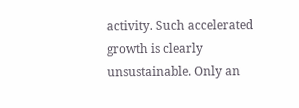activity. Such accelerated growth is clearly unsustainable. Only an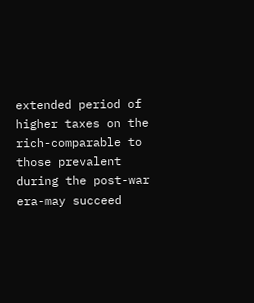extended period of higher taxes on the rich-comparable to those prevalent during the post-war era-may succeed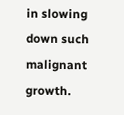in slowing down such malignant growth.